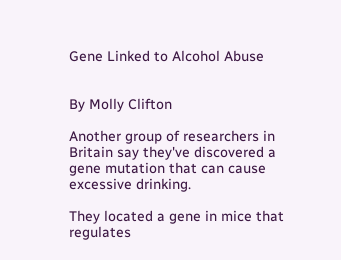Gene Linked to Alcohol Abuse


By Molly Clifton

Another group of researchers in Britain say they've discovered a gene mutation that can cause excessive drinking.

They located a gene in mice that regulates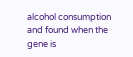alcohol consumption and found when the gene is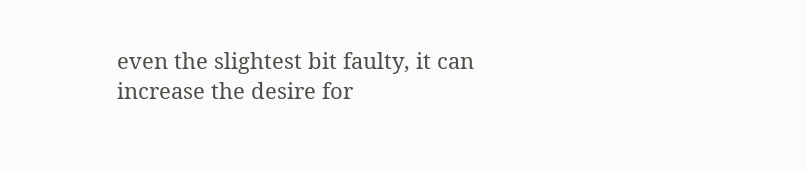even the slightest bit faulty, it can increase the desire for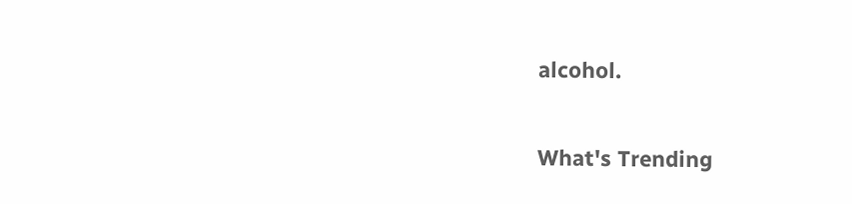alcohol.

What's Trending